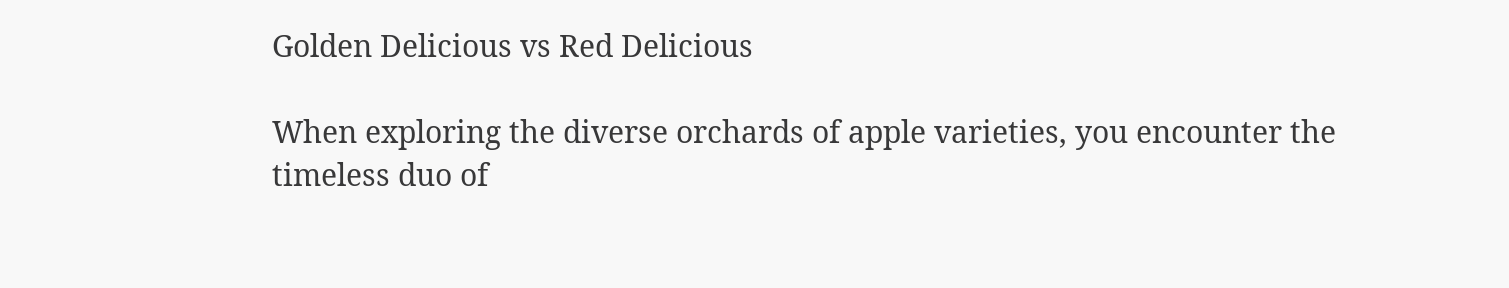Golden Delicious vs Red Delicious

When exploring the diverse orchards of apple varieties, you encounter the timeless duo of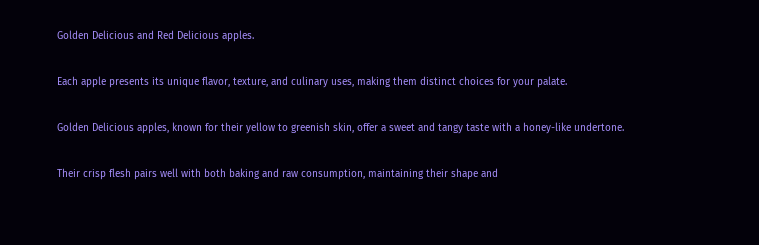Golden Delicious and Red Delicious apples.

Each apple presents its unique flavor, texture, and culinary uses, making them distinct choices for your palate.

Golden Delicious apples, known for their yellow to greenish skin, offer a sweet and tangy taste with a honey-like undertone.

Their crisp flesh pairs well with both baking and raw consumption, maintaining their shape and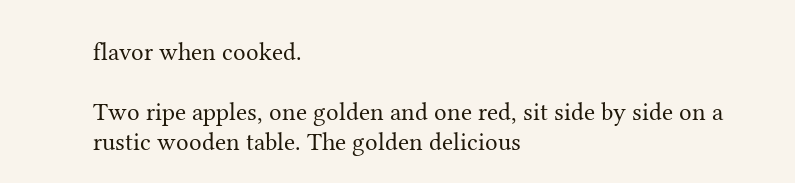flavor when cooked.

Two ripe apples, one golden and one red, sit side by side on a rustic wooden table. The golden delicious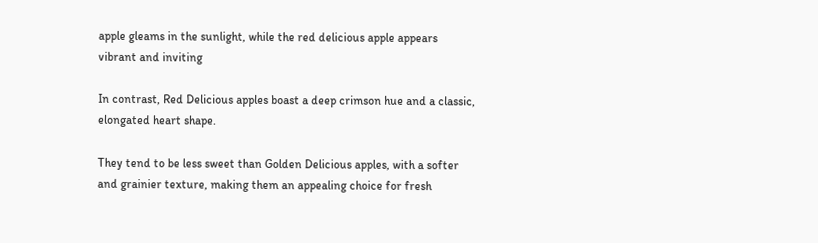apple gleams in the sunlight, while the red delicious apple appears vibrant and inviting

In contrast, Red Delicious apples boast a deep crimson hue and a classic, elongated heart shape.

They tend to be less sweet than Golden Delicious apples, with a softer and grainier texture, making them an appealing choice for fresh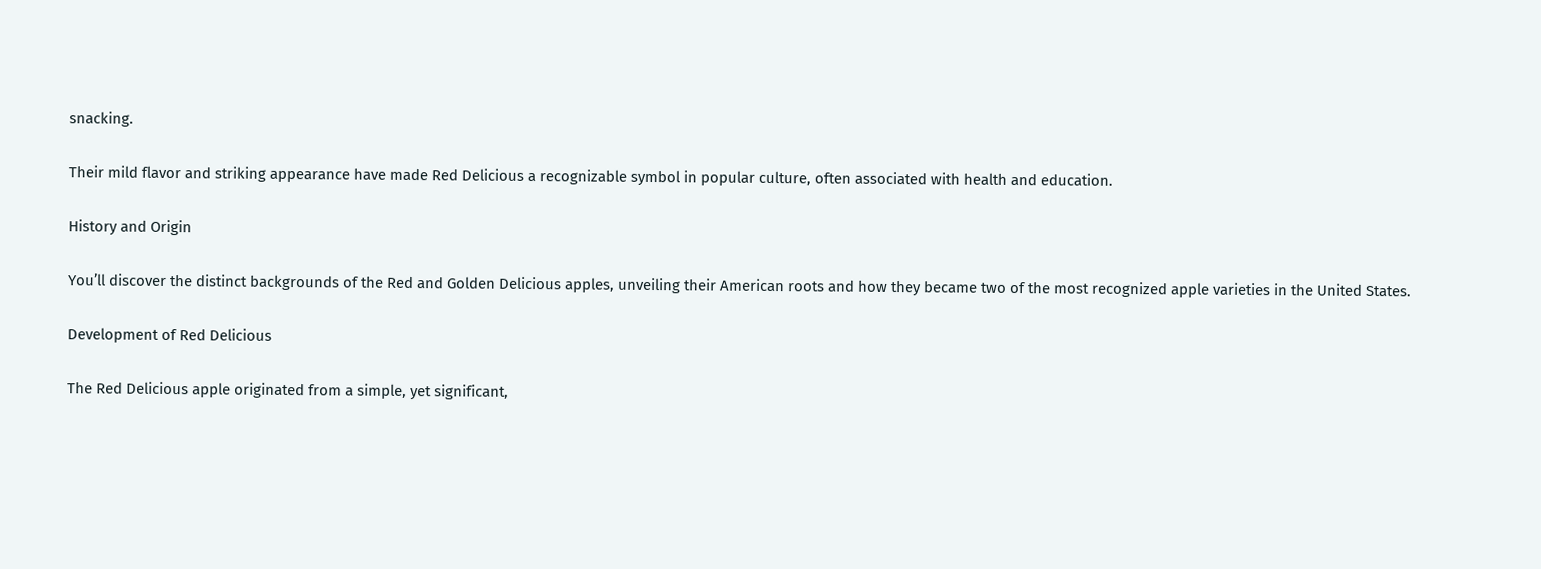snacking.

Their mild flavor and striking appearance have made Red Delicious a recognizable symbol in popular culture, often associated with health and education.

History and Origin

You’ll discover the distinct backgrounds of the Red and Golden Delicious apples, unveiling their American roots and how they became two of the most recognized apple varieties in the United States.

Development of Red Delicious

The Red Delicious apple originated from a simple, yet significant,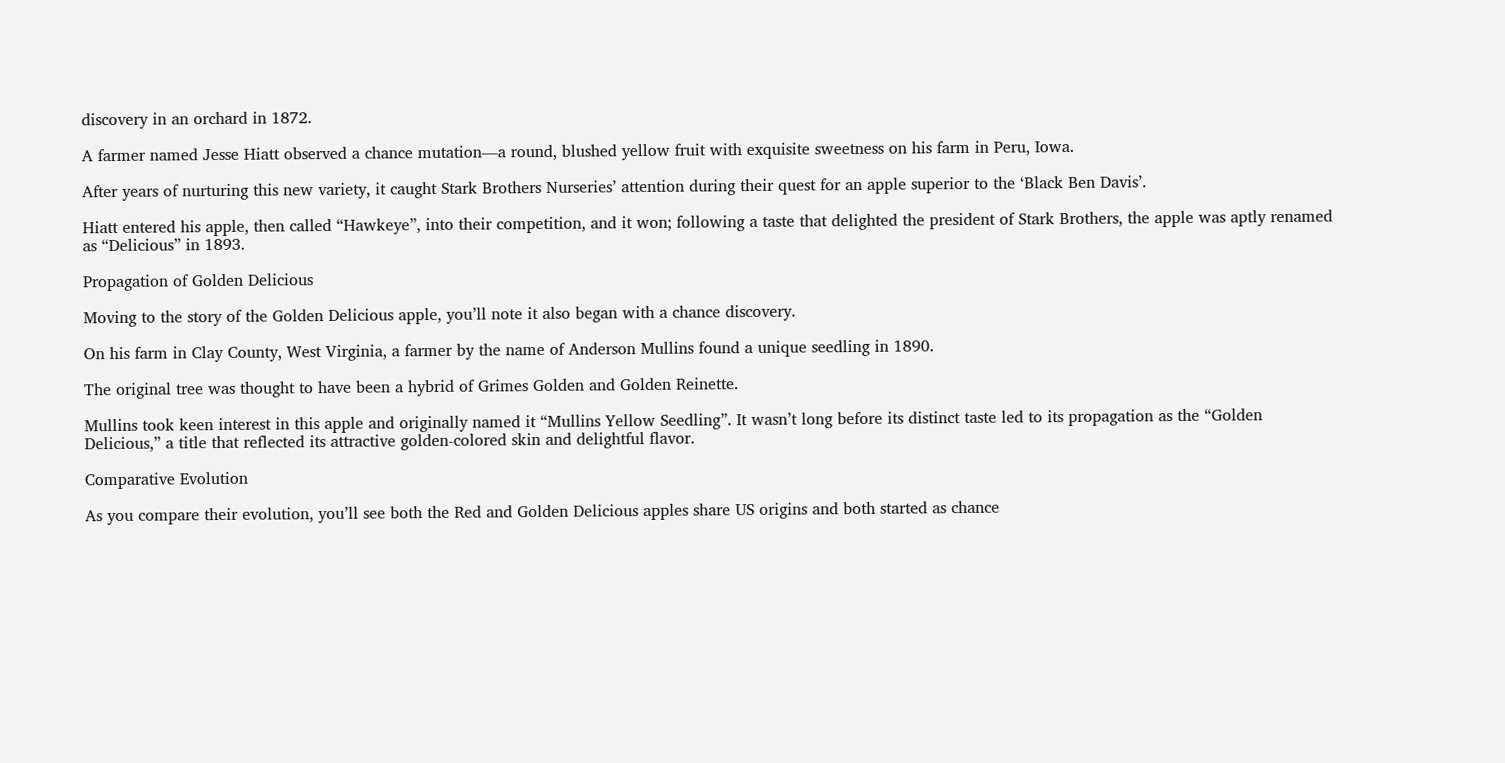discovery in an orchard in 1872.

A farmer named Jesse Hiatt observed a chance mutation—a round, blushed yellow fruit with exquisite sweetness on his farm in Peru, Iowa.

After years of nurturing this new variety, it caught Stark Brothers Nurseries’ attention during their quest for an apple superior to the ‘Black Ben Davis’.

Hiatt entered his apple, then called “Hawkeye”, into their competition, and it won; following a taste that delighted the president of Stark Brothers, the apple was aptly renamed as “Delicious” in 1893.

Propagation of Golden Delicious

Moving to the story of the Golden Delicious apple, you’ll note it also began with a chance discovery.

On his farm in Clay County, West Virginia, a farmer by the name of Anderson Mullins found a unique seedling in 1890.

The original tree was thought to have been a hybrid of Grimes Golden and Golden Reinette.

Mullins took keen interest in this apple and originally named it “Mullins Yellow Seedling”. It wasn’t long before its distinct taste led to its propagation as the “Golden Delicious,” a title that reflected its attractive golden-colored skin and delightful flavor.

Comparative Evolution

As you compare their evolution, you’ll see both the Red and Golden Delicious apples share US origins and both started as chance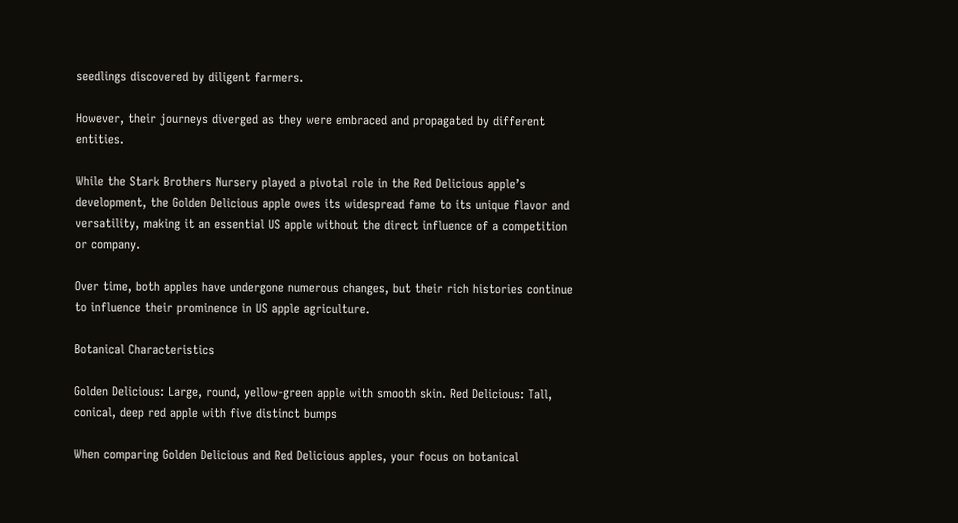seedlings discovered by diligent farmers.

However, their journeys diverged as they were embraced and propagated by different entities.

While the Stark Brothers Nursery played a pivotal role in the Red Delicious apple’s development, the Golden Delicious apple owes its widespread fame to its unique flavor and versatility, making it an essential US apple without the direct influence of a competition or company.

Over time, both apples have undergone numerous changes, but their rich histories continue to influence their prominence in US apple agriculture.

Botanical Characteristics

Golden Delicious: Large, round, yellow-green apple with smooth skin. Red Delicious: Tall, conical, deep red apple with five distinct bumps

When comparing Golden Delicious and Red Delicious apples, your focus on botanical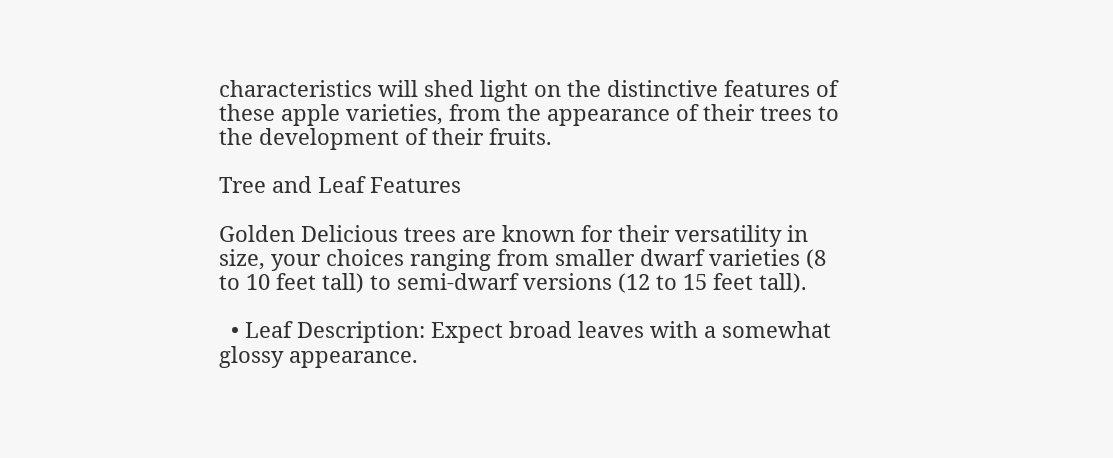characteristics will shed light on the distinctive features of these apple varieties, from the appearance of their trees to the development of their fruits.

Tree and Leaf Features

Golden Delicious trees are known for their versatility in size, your choices ranging from smaller dwarf varieties (8 to 10 feet tall) to semi-dwarf versions (12 to 15 feet tall).

  • Leaf Description: Expect broad leaves with a somewhat glossy appearance.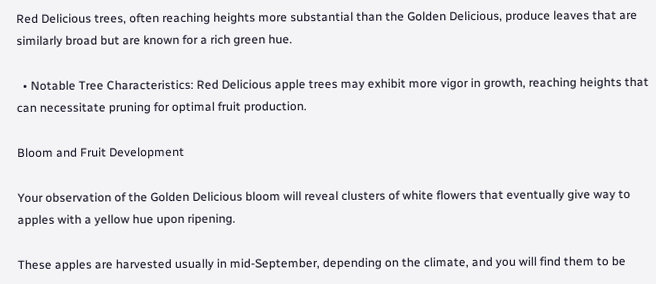Red Delicious trees, often reaching heights more substantial than the Golden Delicious, produce leaves that are similarly broad but are known for a rich green hue.

  • Notable Tree Characteristics: Red Delicious apple trees may exhibit more vigor in growth, reaching heights that can necessitate pruning for optimal fruit production.

Bloom and Fruit Development

Your observation of the Golden Delicious bloom will reveal clusters of white flowers that eventually give way to apples with a yellow hue upon ripening.

These apples are harvested usually in mid-September, depending on the climate, and you will find them to be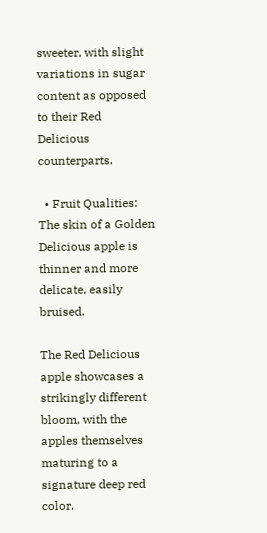sweeter, with slight variations in sugar content as opposed to their Red Delicious counterparts.

  • Fruit Qualities: The skin of a Golden Delicious apple is thinner and more delicate, easily bruised.

The Red Delicious apple showcases a strikingly different bloom, with the apples themselves maturing to a signature deep red color.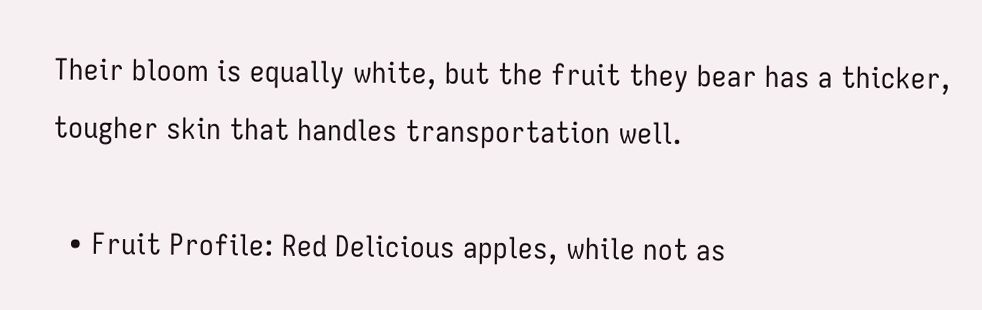Their bloom is equally white, but the fruit they bear has a thicker, tougher skin that handles transportation well.

  • Fruit Profile: Red Delicious apples, while not as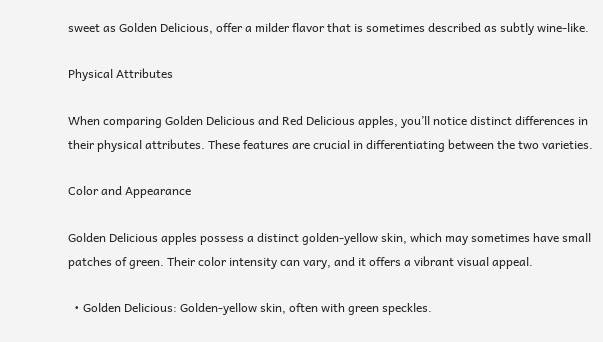sweet as Golden Delicious, offer a milder flavor that is sometimes described as subtly wine-like.

Physical Attributes

When comparing Golden Delicious and Red Delicious apples, you’ll notice distinct differences in their physical attributes. These features are crucial in differentiating between the two varieties.

Color and Appearance

Golden Delicious apples possess a distinct golden-yellow skin, which may sometimes have small patches of green. Their color intensity can vary, and it offers a vibrant visual appeal.

  • Golden Delicious: Golden-yellow skin, often with green speckles.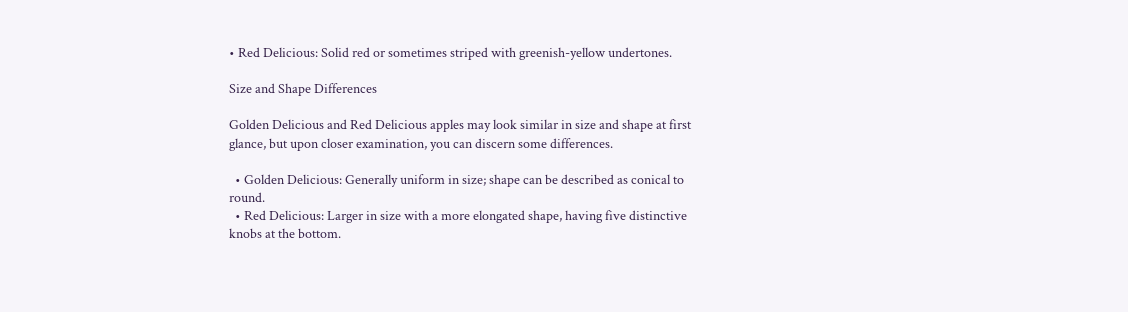• Red Delicious: Solid red or sometimes striped with greenish-yellow undertones.

Size and Shape Differences

Golden Delicious and Red Delicious apples may look similar in size and shape at first glance, but upon closer examination, you can discern some differences.

  • Golden Delicious: Generally uniform in size; shape can be described as conical to round.
  • Red Delicious: Larger in size with a more elongated shape, having five distinctive knobs at the bottom.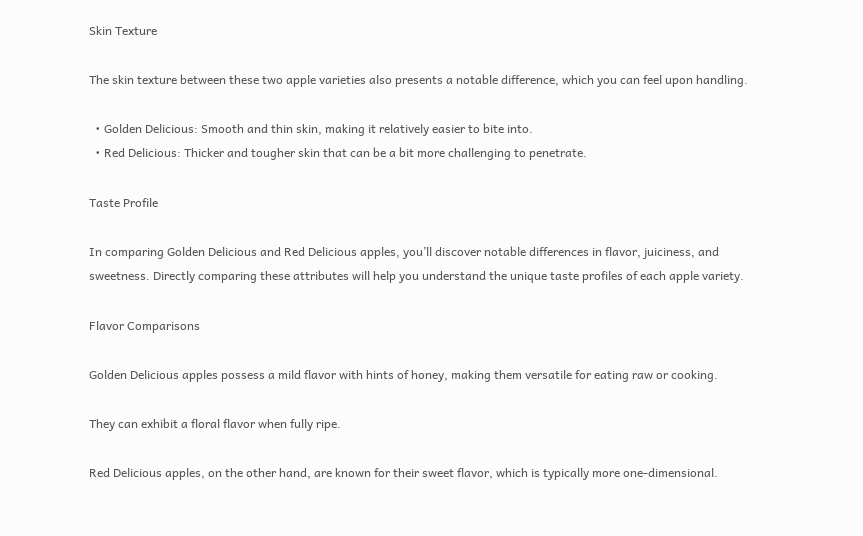Skin Texture

The skin texture between these two apple varieties also presents a notable difference, which you can feel upon handling.

  • Golden Delicious: Smooth and thin skin, making it relatively easier to bite into.
  • Red Delicious: Thicker and tougher skin that can be a bit more challenging to penetrate.

Taste Profile

In comparing Golden Delicious and Red Delicious apples, you’ll discover notable differences in flavor, juiciness, and sweetness. Directly comparing these attributes will help you understand the unique taste profiles of each apple variety.

Flavor Comparisons

Golden Delicious apples possess a mild flavor with hints of honey, making them versatile for eating raw or cooking.

They can exhibit a floral flavor when fully ripe.

Red Delicious apples, on the other hand, are known for their sweet flavor, which is typically more one-dimensional.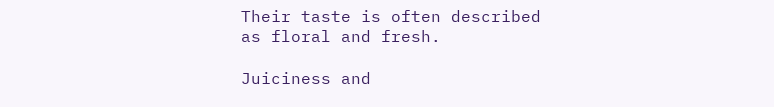Their taste is often described as floral and fresh.

Juiciness and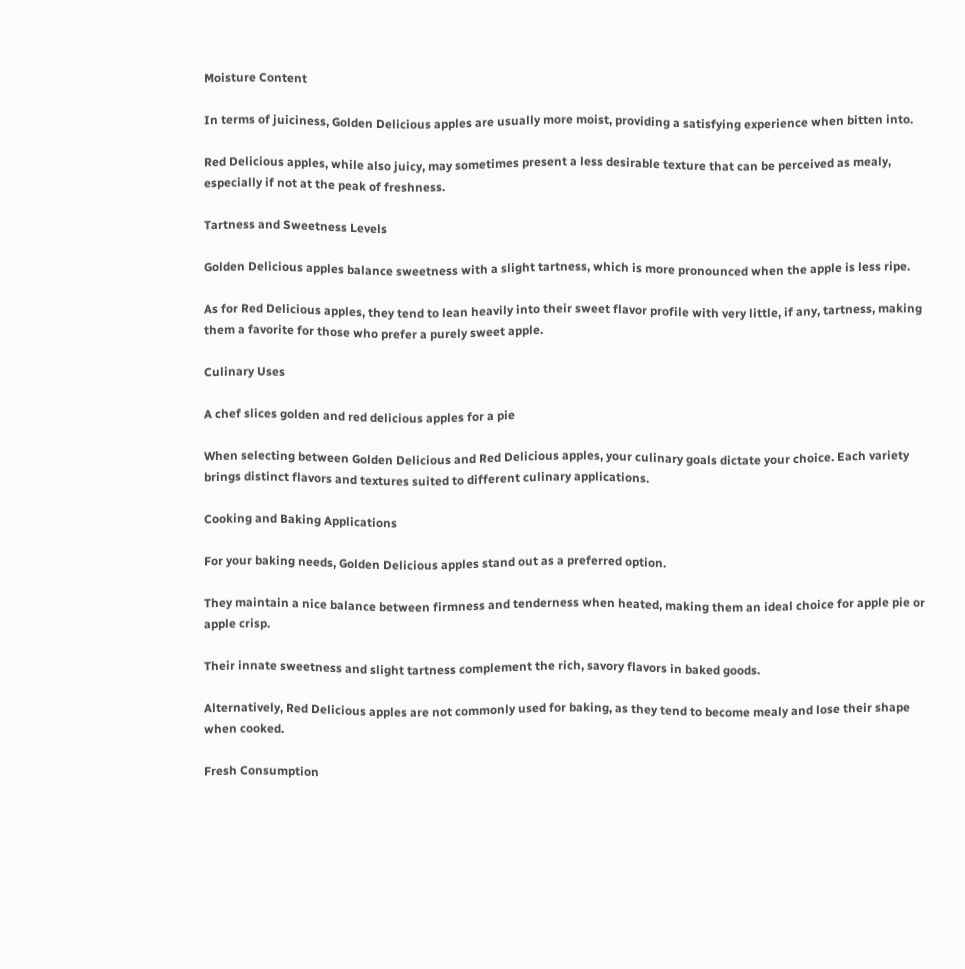Moisture Content

In terms of juiciness, Golden Delicious apples are usually more moist, providing a satisfying experience when bitten into.

Red Delicious apples, while also juicy, may sometimes present a less desirable texture that can be perceived as mealy, especially if not at the peak of freshness.

Tartness and Sweetness Levels

Golden Delicious apples balance sweetness with a slight tartness, which is more pronounced when the apple is less ripe.

As for Red Delicious apples, they tend to lean heavily into their sweet flavor profile with very little, if any, tartness, making them a favorite for those who prefer a purely sweet apple.

Culinary Uses

A chef slices golden and red delicious apples for a pie

When selecting between Golden Delicious and Red Delicious apples, your culinary goals dictate your choice. Each variety brings distinct flavors and textures suited to different culinary applications.

Cooking and Baking Applications

For your baking needs, Golden Delicious apples stand out as a preferred option.

They maintain a nice balance between firmness and tenderness when heated, making them an ideal choice for apple pie or apple crisp.

Their innate sweetness and slight tartness complement the rich, savory flavors in baked goods.

Alternatively, Red Delicious apples are not commonly used for baking, as they tend to become mealy and lose their shape when cooked.

Fresh Consumption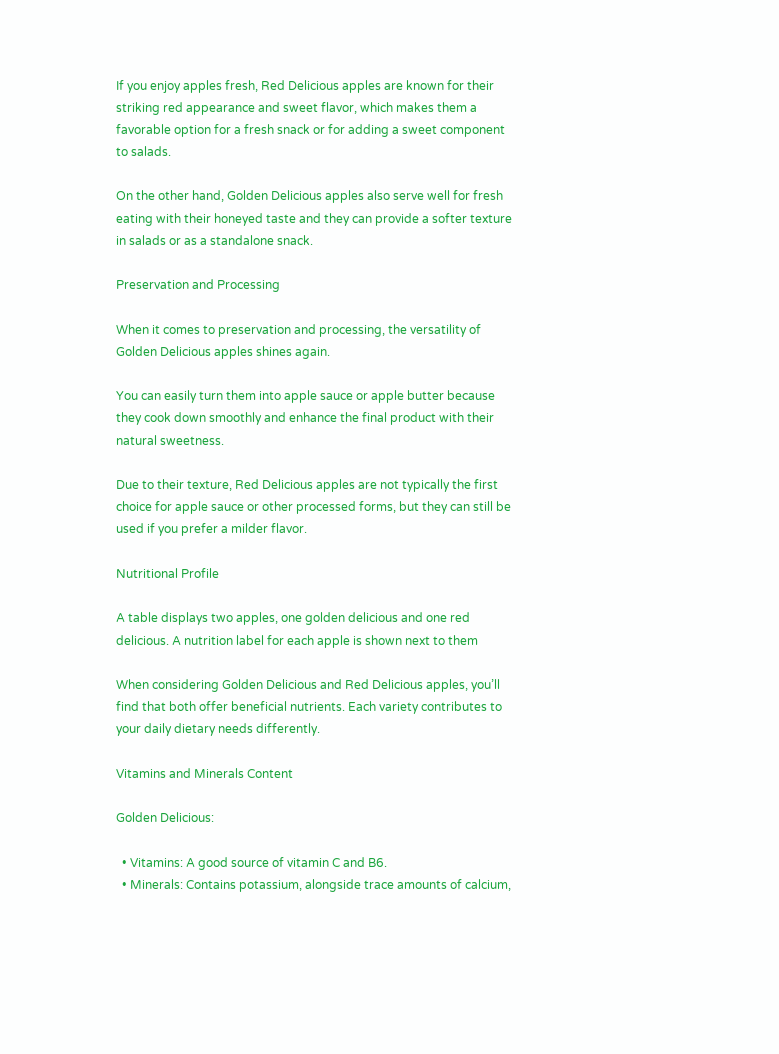If you enjoy apples fresh, Red Delicious apples are known for their striking red appearance and sweet flavor, which makes them a favorable option for a fresh snack or for adding a sweet component to salads.

On the other hand, Golden Delicious apples also serve well for fresh eating with their honeyed taste and they can provide a softer texture in salads or as a standalone snack.

Preservation and Processing

When it comes to preservation and processing, the versatility of Golden Delicious apples shines again.

You can easily turn them into apple sauce or apple butter because they cook down smoothly and enhance the final product with their natural sweetness.

Due to their texture, Red Delicious apples are not typically the first choice for apple sauce or other processed forms, but they can still be used if you prefer a milder flavor.

Nutritional Profile

A table displays two apples, one golden delicious and one red delicious. A nutrition label for each apple is shown next to them

When considering Golden Delicious and Red Delicious apples, you’ll find that both offer beneficial nutrients. Each variety contributes to your daily dietary needs differently.

Vitamins and Minerals Content

Golden Delicious:

  • Vitamins: A good source of vitamin C and B6.
  • Minerals: Contains potassium, alongside trace amounts of calcium,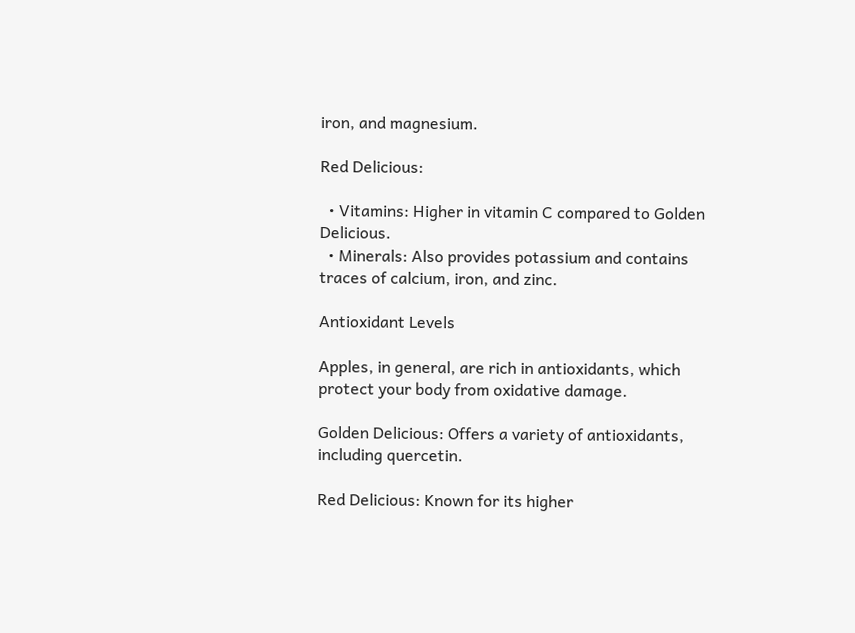iron, and magnesium.

Red Delicious:

  • Vitamins: Higher in vitamin C compared to Golden Delicious.
  • Minerals: Also provides potassium and contains traces of calcium, iron, and zinc.

Antioxidant Levels

Apples, in general, are rich in antioxidants, which protect your body from oxidative damage.

Golden Delicious: Offers a variety of antioxidants, including quercetin.

Red Delicious: Known for its higher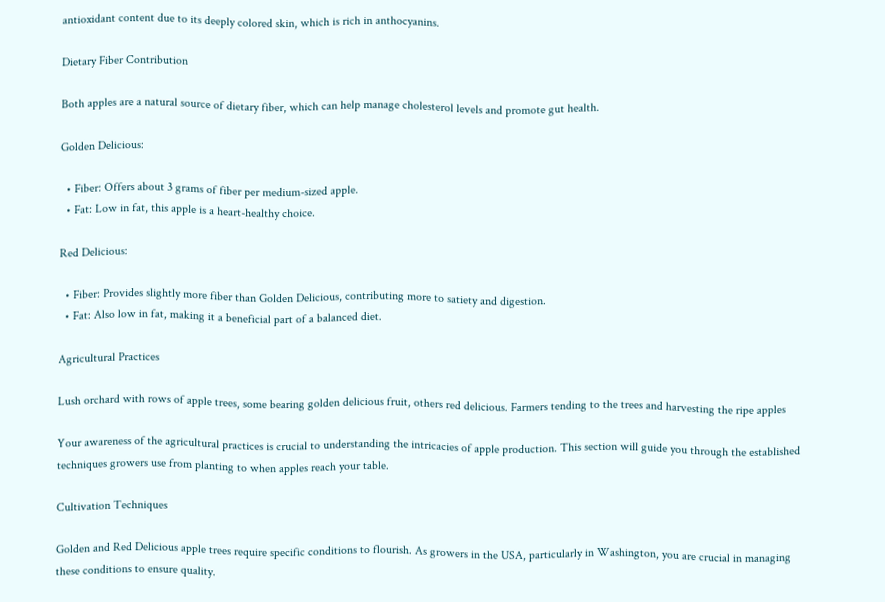antioxidant content due to its deeply colored skin, which is rich in anthocyanins.

Dietary Fiber Contribution

Both apples are a natural source of dietary fiber, which can help manage cholesterol levels and promote gut health.

Golden Delicious:

  • Fiber: Offers about 3 grams of fiber per medium-sized apple.
  • Fat: Low in fat, this apple is a heart-healthy choice.

Red Delicious:

  • Fiber: Provides slightly more fiber than Golden Delicious, contributing more to satiety and digestion.
  • Fat: Also low in fat, making it a beneficial part of a balanced diet.

Agricultural Practices

Lush orchard with rows of apple trees, some bearing golden delicious fruit, others red delicious. Farmers tending to the trees and harvesting the ripe apples

Your awareness of the agricultural practices is crucial to understanding the intricacies of apple production. This section will guide you through the established techniques growers use from planting to when apples reach your table.

Cultivation Techniques

Golden and Red Delicious apple trees require specific conditions to flourish. As growers in the USA, particularly in Washington, you are crucial in managing these conditions to ensure quality.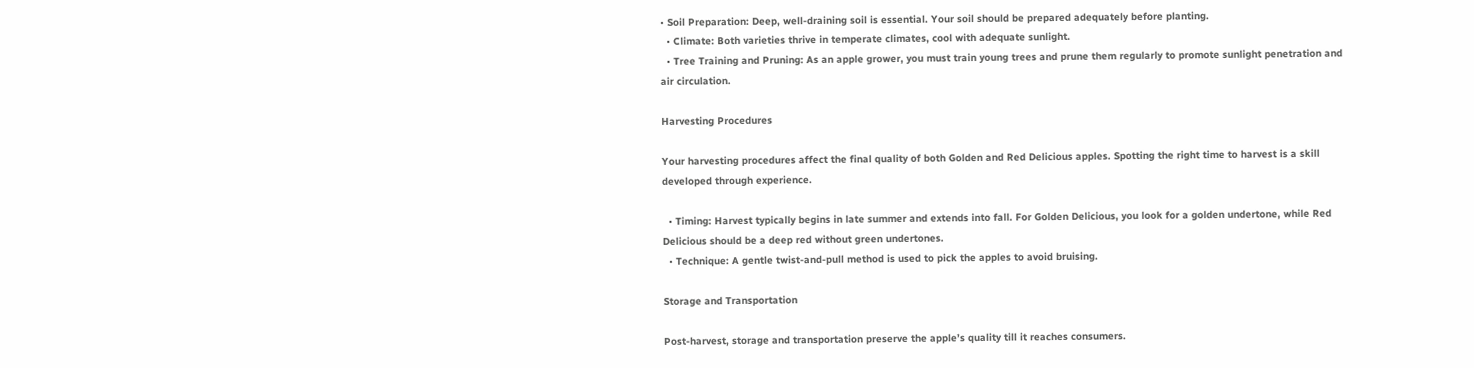• Soil Preparation: Deep, well-draining soil is essential. Your soil should be prepared adequately before planting.
  • Climate: Both varieties thrive in temperate climates, cool with adequate sunlight.
  • Tree Training and Pruning: As an apple grower, you must train young trees and prune them regularly to promote sunlight penetration and air circulation.

Harvesting Procedures

Your harvesting procedures affect the final quality of both Golden and Red Delicious apples. Spotting the right time to harvest is a skill developed through experience.

  • Timing: Harvest typically begins in late summer and extends into fall. For Golden Delicious, you look for a golden undertone, while Red Delicious should be a deep red without green undertones.
  • Technique: A gentle twist-and-pull method is used to pick the apples to avoid bruising.

Storage and Transportation

Post-harvest, storage and transportation preserve the apple’s quality till it reaches consumers.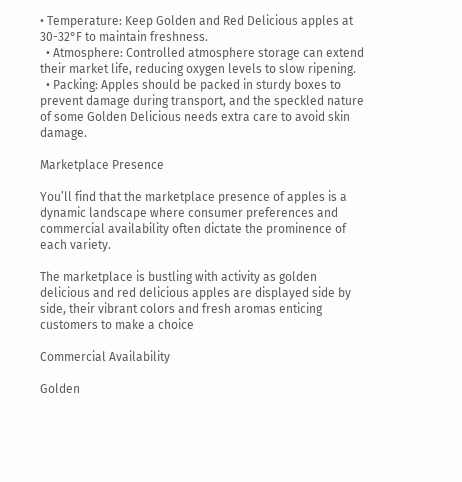• Temperature: Keep Golden and Red Delicious apples at 30-32°F to maintain freshness.
  • Atmosphere: Controlled atmosphere storage can extend their market life, reducing oxygen levels to slow ripening.
  • Packing: Apples should be packed in sturdy boxes to prevent damage during transport, and the speckled nature of some Golden Delicious needs extra care to avoid skin damage.

Marketplace Presence

You’ll find that the marketplace presence of apples is a dynamic landscape where consumer preferences and commercial availability often dictate the prominence of each variety.

The marketplace is bustling with activity as golden delicious and red delicious apples are displayed side by side, their vibrant colors and fresh aromas enticing customers to make a choice

Commercial Availability

Golden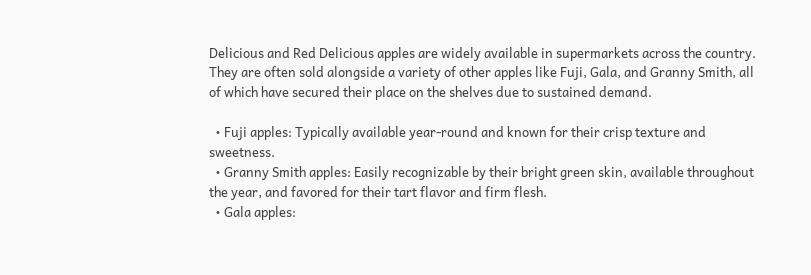Delicious and Red Delicious apples are widely available in supermarkets across the country. They are often sold alongside a variety of other apples like Fuji, Gala, and Granny Smith, all of which have secured their place on the shelves due to sustained demand.

  • Fuji apples: Typically available year-round and known for their crisp texture and sweetness.
  • Granny Smith apples: Easily recognizable by their bright green skin, available throughout the year, and favored for their tart flavor and firm flesh.
  • Gala apples: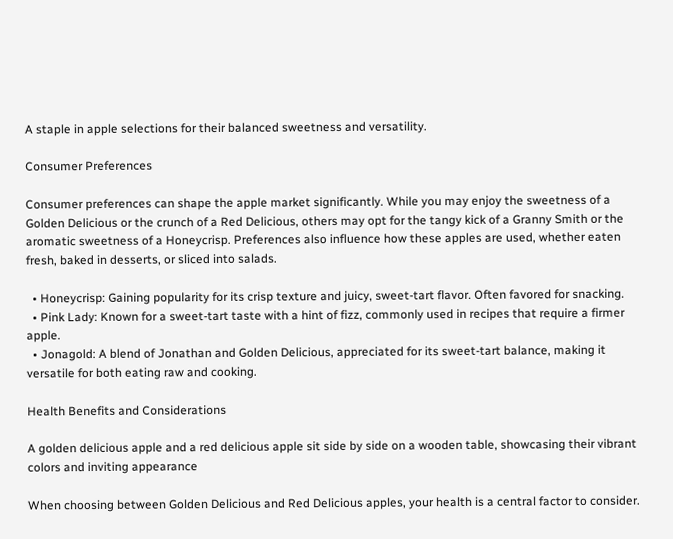A staple in apple selections for their balanced sweetness and versatility.

Consumer Preferences

Consumer preferences can shape the apple market significantly. While you may enjoy the sweetness of a Golden Delicious or the crunch of a Red Delicious, others may opt for the tangy kick of a Granny Smith or the aromatic sweetness of a Honeycrisp. Preferences also influence how these apples are used, whether eaten fresh, baked in desserts, or sliced into salads.

  • Honeycrisp: Gaining popularity for its crisp texture and juicy, sweet-tart flavor. Often favored for snacking.
  • Pink Lady: Known for a sweet-tart taste with a hint of fizz, commonly used in recipes that require a firmer apple.
  • Jonagold: A blend of Jonathan and Golden Delicious, appreciated for its sweet-tart balance, making it versatile for both eating raw and cooking.

Health Benefits and Considerations

A golden delicious apple and a red delicious apple sit side by side on a wooden table, showcasing their vibrant colors and inviting appearance

When choosing between Golden Delicious and Red Delicious apples, your health is a central factor to consider.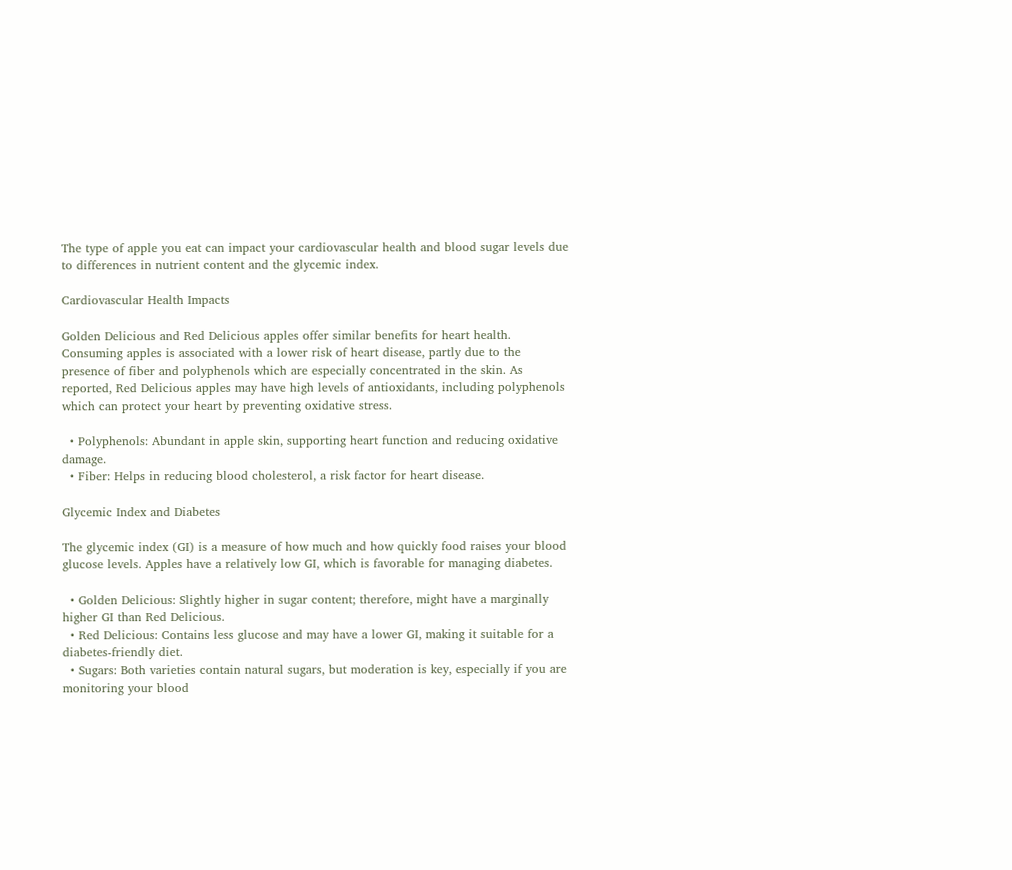The type of apple you eat can impact your cardiovascular health and blood sugar levels due to differences in nutrient content and the glycemic index.

Cardiovascular Health Impacts

Golden Delicious and Red Delicious apples offer similar benefits for heart health. Consuming apples is associated with a lower risk of heart disease, partly due to the presence of fiber and polyphenols which are especially concentrated in the skin. As reported, Red Delicious apples may have high levels of antioxidants, including polyphenols which can protect your heart by preventing oxidative stress.

  • Polyphenols: Abundant in apple skin, supporting heart function and reducing oxidative damage.
  • Fiber: Helps in reducing blood cholesterol, a risk factor for heart disease.

Glycemic Index and Diabetes

The glycemic index (GI) is a measure of how much and how quickly food raises your blood glucose levels. Apples have a relatively low GI, which is favorable for managing diabetes.

  • Golden Delicious: Slightly higher in sugar content; therefore, might have a marginally higher GI than Red Delicious.
  • Red Delicious: Contains less glucose and may have a lower GI, making it suitable for a diabetes-friendly diet.
  • Sugars: Both varieties contain natural sugars, but moderation is key, especially if you are monitoring your blood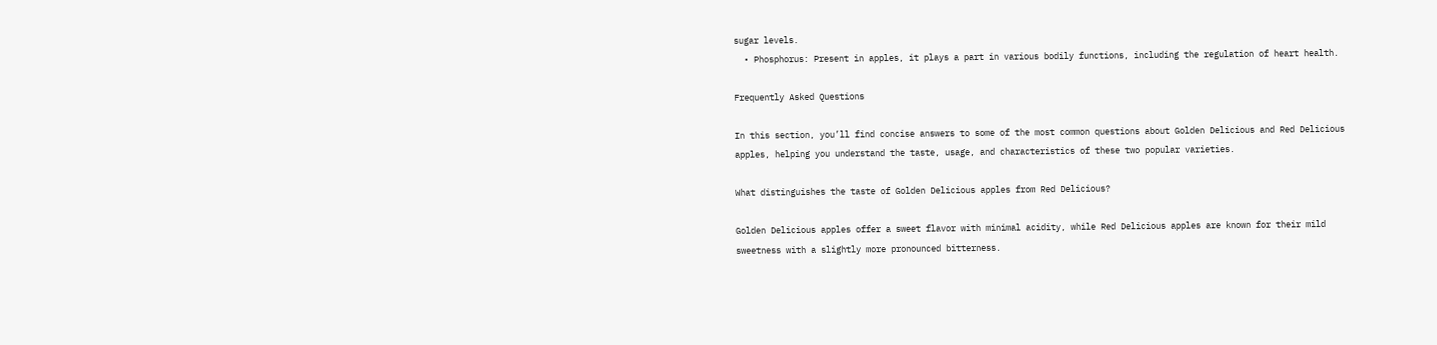sugar levels.
  • Phosphorus: Present in apples, it plays a part in various bodily functions, including the regulation of heart health.

Frequently Asked Questions

In this section, you’ll find concise answers to some of the most common questions about Golden Delicious and Red Delicious apples, helping you understand the taste, usage, and characteristics of these two popular varieties.

What distinguishes the taste of Golden Delicious apples from Red Delicious?

Golden Delicious apples offer a sweet flavor with minimal acidity, while Red Delicious apples are known for their mild sweetness with a slightly more pronounced bitterness.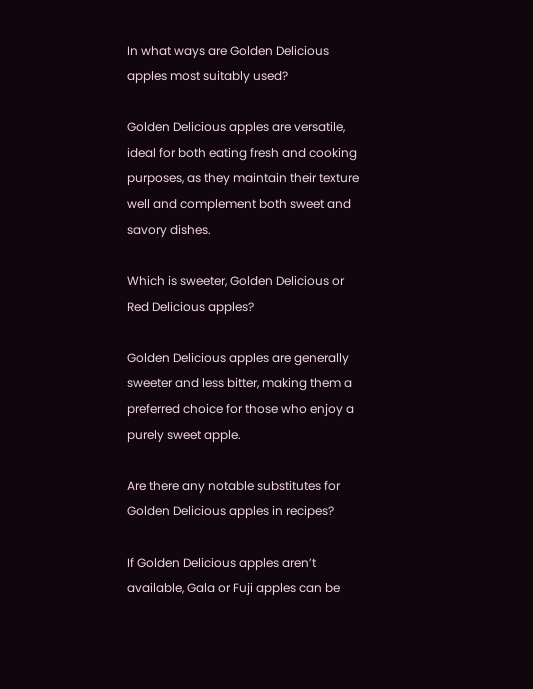In what ways are Golden Delicious apples most suitably used?

Golden Delicious apples are versatile, ideal for both eating fresh and cooking purposes, as they maintain their texture well and complement both sweet and savory dishes.

Which is sweeter, Golden Delicious or Red Delicious apples?

Golden Delicious apples are generally sweeter and less bitter, making them a preferred choice for those who enjoy a purely sweet apple.

Are there any notable substitutes for Golden Delicious apples in recipes?

If Golden Delicious apples aren’t available, Gala or Fuji apples can be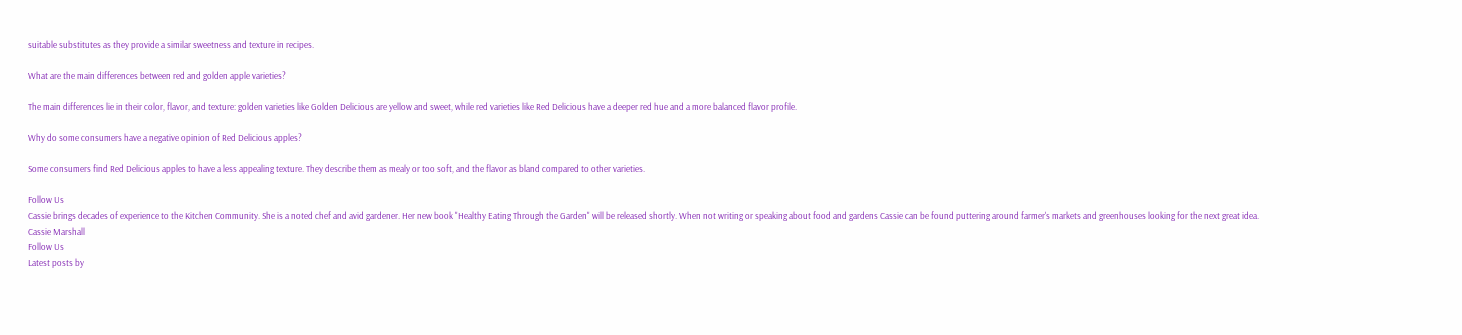suitable substitutes as they provide a similar sweetness and texture in recipes.

What are the main differences between red and golden apple varieties?

The main differences lie in their color, flavor, and texture: golden varieties like Golden Delicious are yellow and sweet, while red varieties like Red Delicious have a deeper red hue and a more balanced flavor profile.

Why do some consumers have a negative opinion of Red Delicious apples?

Some consumers find Red Delicious apples to have a less appealing texture. They describe them as mealy or too soft, and the flavor as bland compared to other varieties.

Follow Us
Cassie brings decades of experience to the Kitchen Community. She is a noted chef and avid gardener. Her new book "Healthy Eating Through the Garden" will be released shortly. When not writing or speaking about food and gardens Cassie can be found puttering around farmer's markets and greenhouses looking for the next great idea.
Cassie Marshall
Follow Us
Latest posts by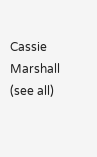Cassie Marshall (see all)